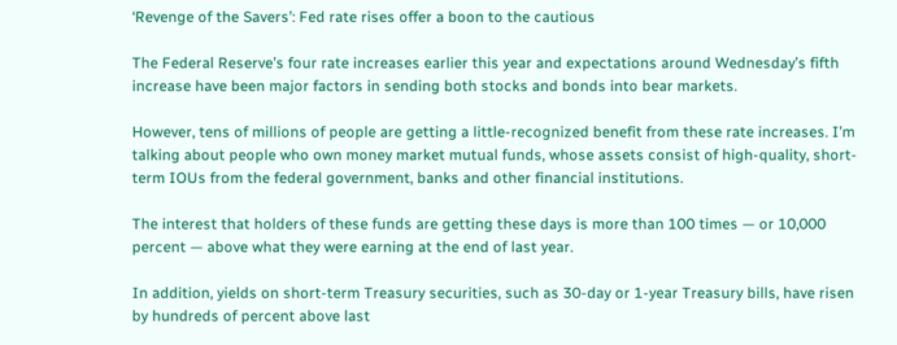‘Revenge of the Savers’: Fed rate rises offer a boon to the cautious

The Federal Reserve’s four rate increases earlier this year and expectations around Wednesday’s fifth increase have been major factors in sending both stocks and bonds into bear markets.

However, tens of millions of people are getting a little-recognized benefit from these rate increases. I’m talking about people who own money market mutual funds, whose assets consist of high-quality, short-term IOUs from the federal government, banks and other financial institutions.

The interest that holders of these funds are getting these days is more than 100 times — or 10,000 percent — above what they were earning at the end of last year.

In addition, yields on short-term Treasury securities, such as 30-day or 1-year Treasury bills, have risen by hundreds of percent above last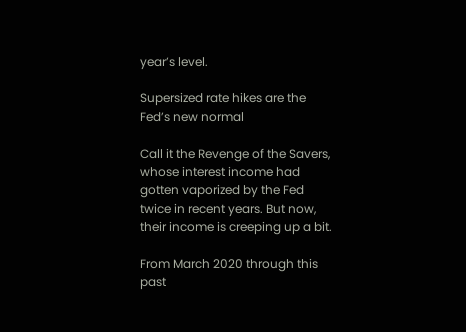year’s level.

Supersized rate hikes are the Fed’s new normal

Call it the Revenge of the Savers, whose interest income had gotten vaporized by the Fed twice in recent years. But now, their income is creeping up a bit.

From March 2020 through this past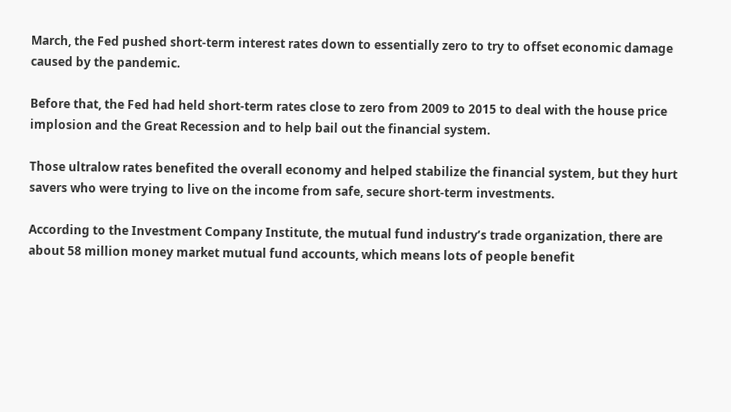March, the Fed pushed short-term interest rates down to essentially zero to try to offset economic damage caused by the pandemic.

Before that, the Fed had held short-term rates close to zero from 2009 to 2015 to deal with the house price implosion and the Great Recession and to help bail out the financial system.

Those ultralow rates benefited the overall economy and helped stabilize the financial system, but they hurt savers who were trying to live on the income from safe, secure short-term investments.

According to the Investment Company Institute, the mutual fund industry’s trade organization, there are about 58 million money market mutual fund accounts, which means lots of people benefit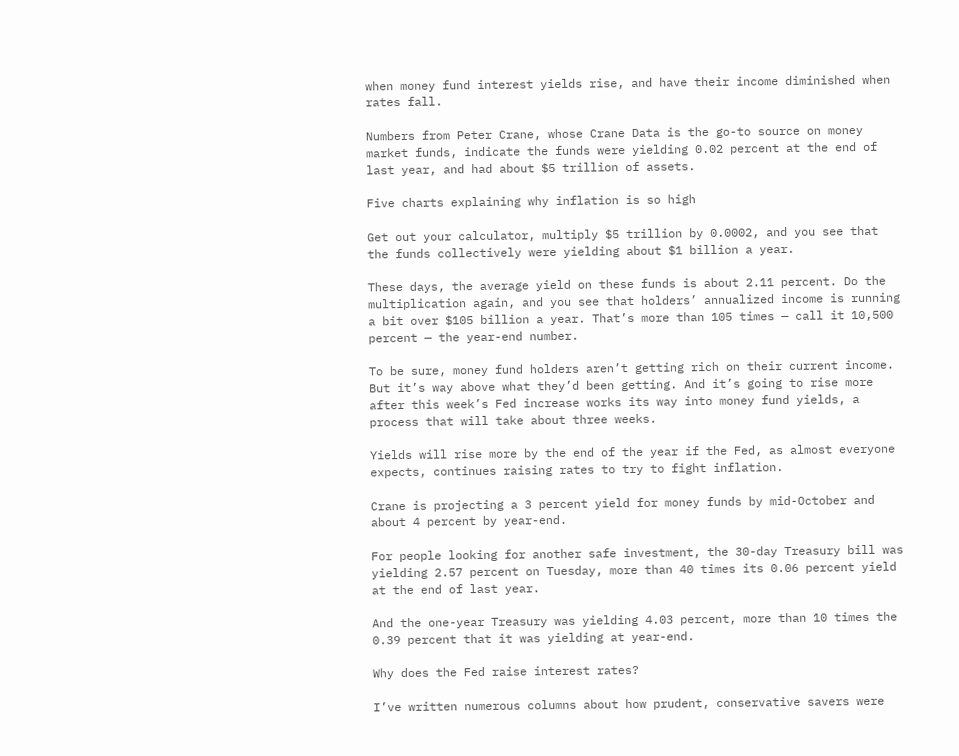when money fund interest yields rise, and have their income diminished when rates fall.

Numbers from Peter Crane, whose Crane Data is the go-to source on money market funds, indicate the funds were yielding 0.02 percent at the end of last year, and had about $5 trillion of assets.

Five charts explaining why inflation is so high

Get out your calculator, multiply $5 trillion by 0.0002, and you see that the funds collectively were yielding about $1 billion a year.

These days, the average yield on these funds is about 2.11 percent. Do the multiplication again, and you see that holders’ annualized income is running a bit over $105 billion a year. That’s more than 105 times — call it 10,500 percent — the year-end number.

To be sure, money fund holders aren’t getting rich on their current income. But it’s way above what they’d been getting. And it’s going to rise more after this week’s Fed increase works its way into money fund yields, a process that will take about three weeks.

Yields will rise more by the end of the year if the Fed, as almost everyone expects, continues raising rates to try to fight inflation.

Crane is projecting a 3 percent yield for money funds by mid-October and about 4 percent by year-end.

For people looking for another safe investment, the 30-day Treasury bill was yielding 2.57 percent on Tuesday, more than 40 times its 0.06 percent yield at the end of last year.

And the one-year Treasury was yielding 4.03 percent, more than 10 times the 0.39 percent that it was yielding at year-end.

Why does the Fed raise interest rates?

I’ve written numerous columns about how prudent, conservative savers were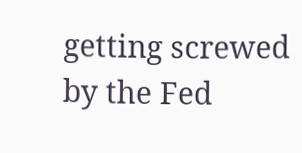getting screwed by the Fed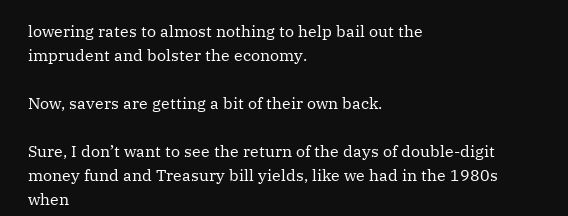lowering rates to almost nothing to help bail out the imprudent and bolster the economy.

Now, savers are getting a bit of their own back.

Sure, I don’t want to see the return of the days of double-digit money fund and Treasury bill yields, like we had in the 1980s when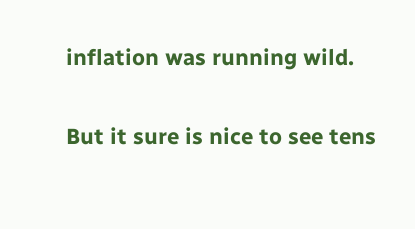inflation was running wild.

But it sure is nice to see tens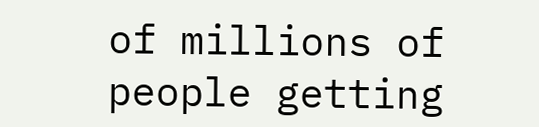of millions of people getting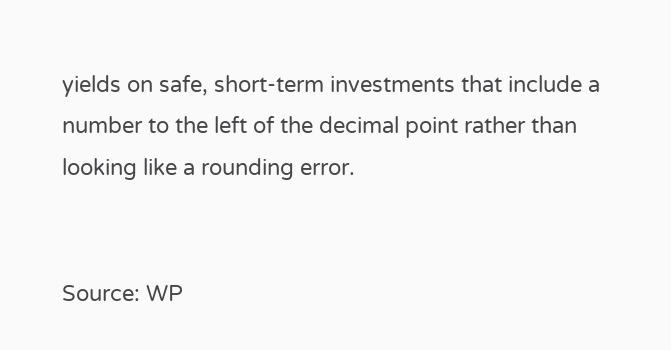yields on safe, short-term investments that include a number to the left of the decimal point rather than looking like a rounding error.


Source: WP